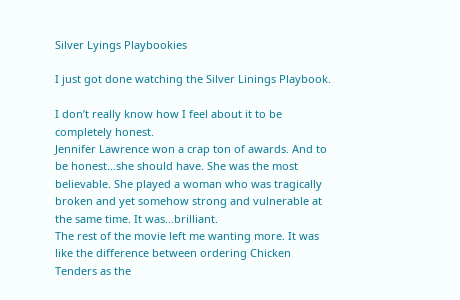Silver Lyings Playbookies

I just got done watching the Silver Linings Playbook.

I don’t really know how I feel about it to be completely honest.
Jennifer Lawrence won a crap ton of awards. And to be honest…she should have. She was the most believable. She played a woman who was tragically broken and yet somehow strong and vulnerable at the same time. It was…brilliant.
The rest of the movie left me wanting more. It was like the difference between ordering Chicken Tenders as the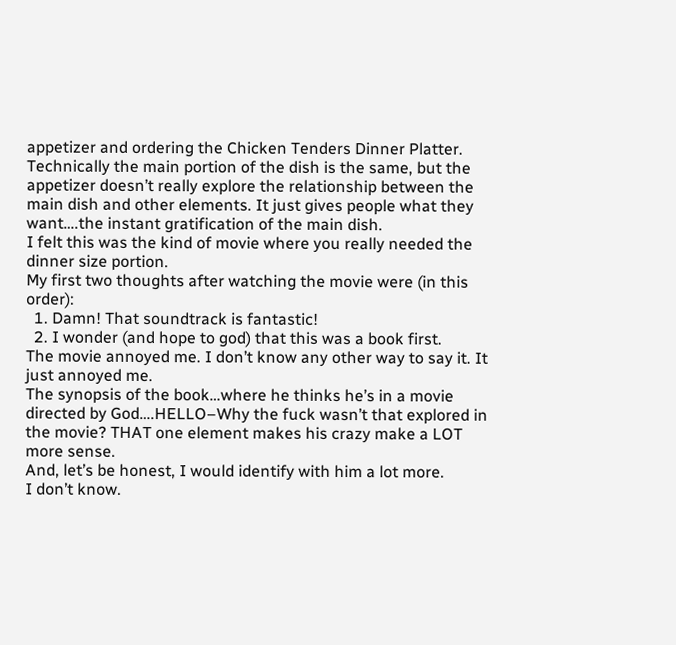appetizer and ordering the Chicken Tenders Dinner Platter. Technically the main portion of the dish is the same, but the appetizer doesn’t really explore the relationship between the main dish and other elements. It just gives people what they want….the instant gratification of the main dish.
I felt this was the kind of movie where you really needed the dinner size portion.
My first two thoughts after watching the movie were (in this order):
  1. Damn! That soundtrack is fantastic!
  2. I wonder (and hope to god) that this was a book first.
The movie annoyed me. I don’t know any other way to say it. It just annoyed me.
The synopsis of the book…where he thinks he’s in a movie directed by God….HELLO–Why the fuck wasn’t that explored in the movie? THAT one element makes his crazy make a LOT more sense.
And, let’s be honest, I would identify with him a lot more.
I don’t know.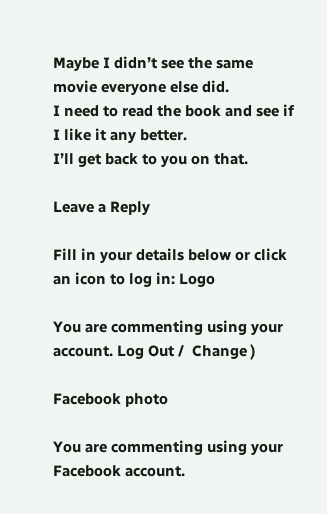Maybe I didn’t see the same movie everyone else did.
I need to read the book and see if I like it any better.
I’ll get back to you on that.

Leave a Reply

Fill in your details below or click an icon to log in: Logo

You are commenting using your account. Log Out /  Change )

Facebook photo

You are commenting using your Facebook account.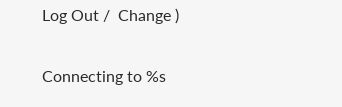Log Out /  Change )

Connecting to %s